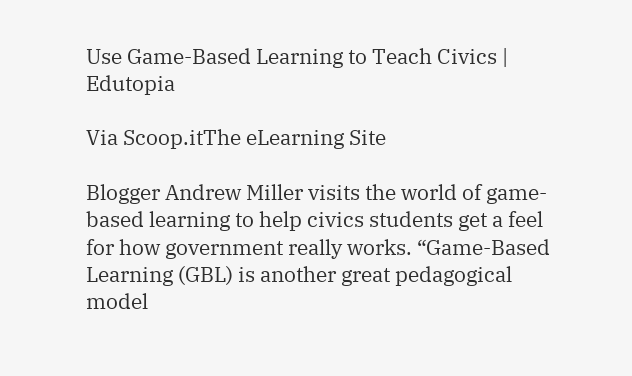Use Game-Based Learning to Teach Civics | Edutopia

Via Scoop.itThe eLearning Site

Blogger Andrew Miller visits the world of game-based learning to help civics students get a feel for how government really works. “Game-Based Learning (GBL) is another great pedagogical model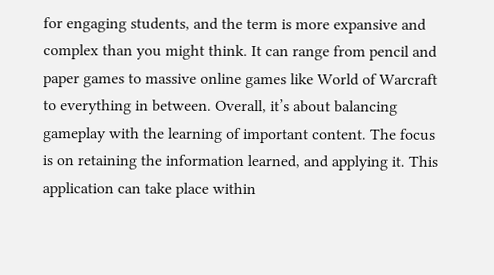for engaging students, and the term is more expansive and complex than you might think. It can range from pencil and paper games to massive online games like World of Warcraft to everything in between. Overall, it’s about balancing gameplay with the learning of important content. The focus is on retaining the information learned, and applying it. This application can take place within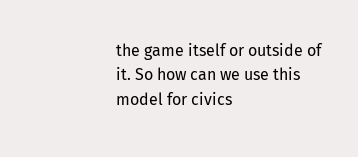the game itself or outside of it. So how can we use this model for civics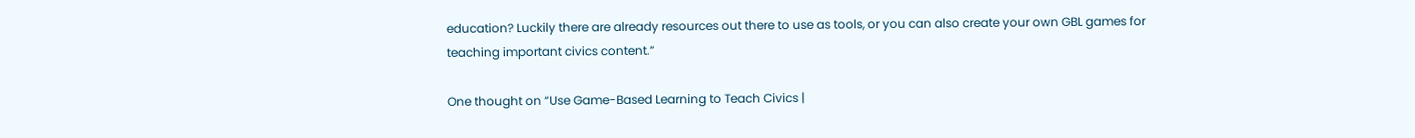education? Luckily there are already resources out there to use as tools, or you can also create your own GBL games for teaching important civics content.”

One thought on “Use Game-Based Learning to Teach Civics |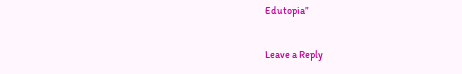Edutopia”

Leave a Reply